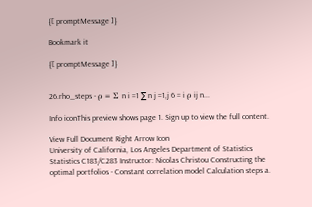{[ promptMessage ]}

Bookmark it

{[ promptMessage ]}


26.rho_steps - ρ = ∑ n i =1 ∑ n j =1,j 6 = i ρ ij n...

Info iconThis preview shows page 1. Sign up to view the full content.

View Full Document Right Arrow Icon
University of California, Los Angeles Department of Statistics Statistics C183/C283 Instructor: Nicolas Christou Constructing the optimal portfolios - Constant correlation model Calculation steps a.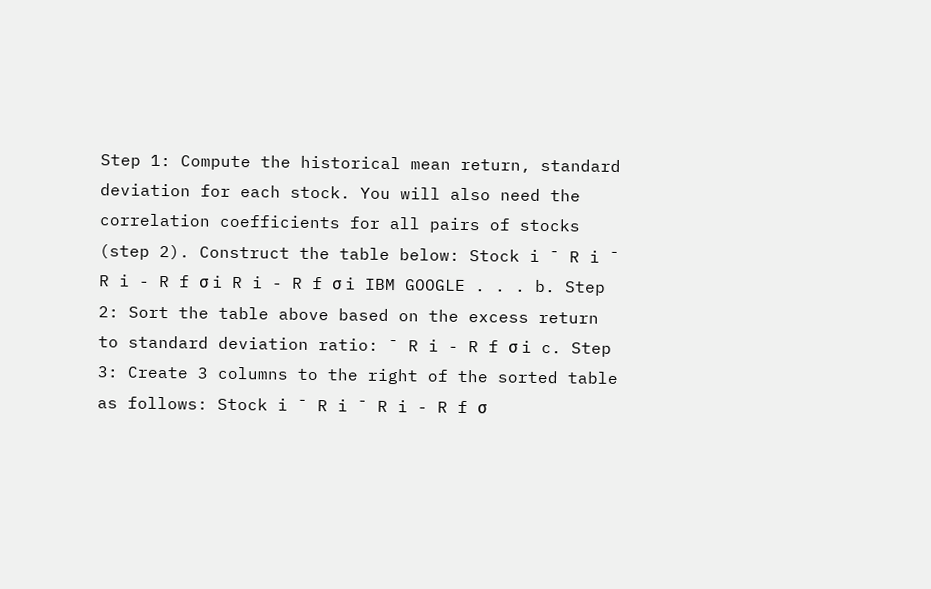Step 1: Compute the historical mean return, standard deviation for each stock. You will also need the correlation coefficients for all pairs of stocks (step 2). Construct the table below: Stock i ¯ R i ¯ R i - R f σ i R i - R f σ i IBM GOOGLE . . . b. Step 2: Sort the table above based on the excess return to standard deviation ratio: ¯ R i - R f σ i c. Step 3: Create 3 columns to the right of the sorted table as follows: Stock i ¯ R i ¯ R i - R f σ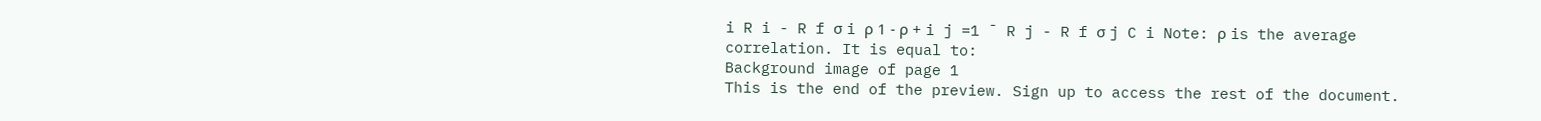i R i - R f σ i ρ 1 - ρ + i j =1 ¯ R j - R f σ j C i Note: ρ is the average correlation. It is equal to:
Background image of page 1
This is the end of the preview. Sign up to access the rest of the document.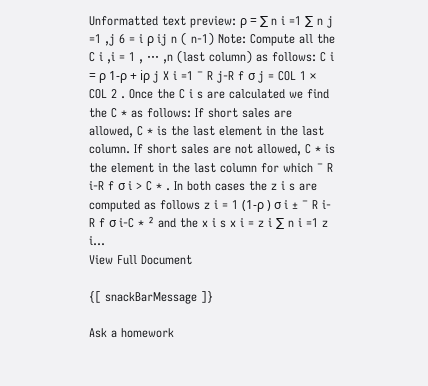Unformatted text preview: ρ = ∑ n i =1 ∑ n j =1 ,j 6 = i ρ ij n ( n-1) Note: Compute all the C i ,i = 1 , ··· ,n (last column) as follows: C i = ρ 1-ρ + iρ j X i =1 ¯ R j-R f σ j = COL 1 × COL 2 . Once the C i s are calculated we find the C * as follows: If short sales are allowed, C * is the last element in the last column. If short sales are not allowed, C * is the element in the last column for which ¯ R i-R f σ i > C * . In both cases the z i s are computed as follows z i = 1 (1-ρ ) σ i ± ¯ R i-R f σ i-C * ² and the x i s x i = z i ∑ n i =1 z i...
View Full Document

{[ snackBarMessage ]}

Ask a homework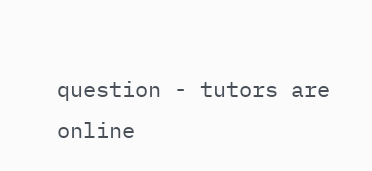question - tutors are online